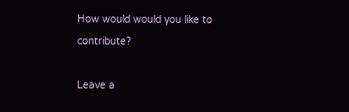How would would you like to contribute?

Leave a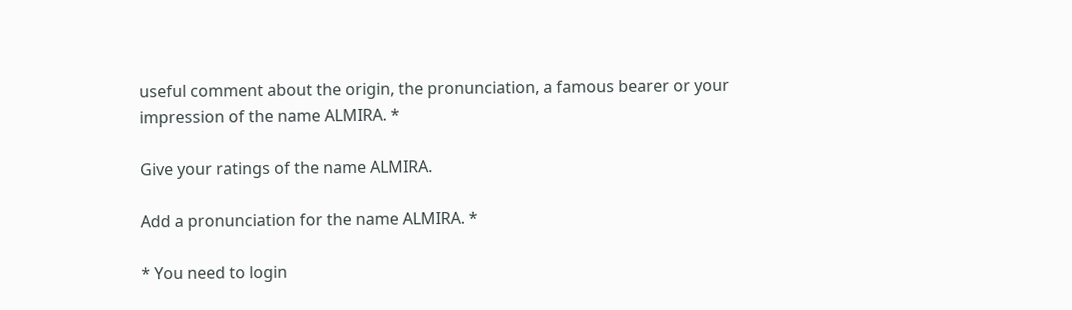useful comment about the origin, the pronunciation, a famous bearer or your impression of the name ALMIRA. *

Give your ratings of the name ALMIRA.

Add a pronunciation for the name ALMIRA. *

* You need to login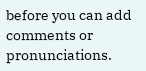before you can add comments or pronunciations.